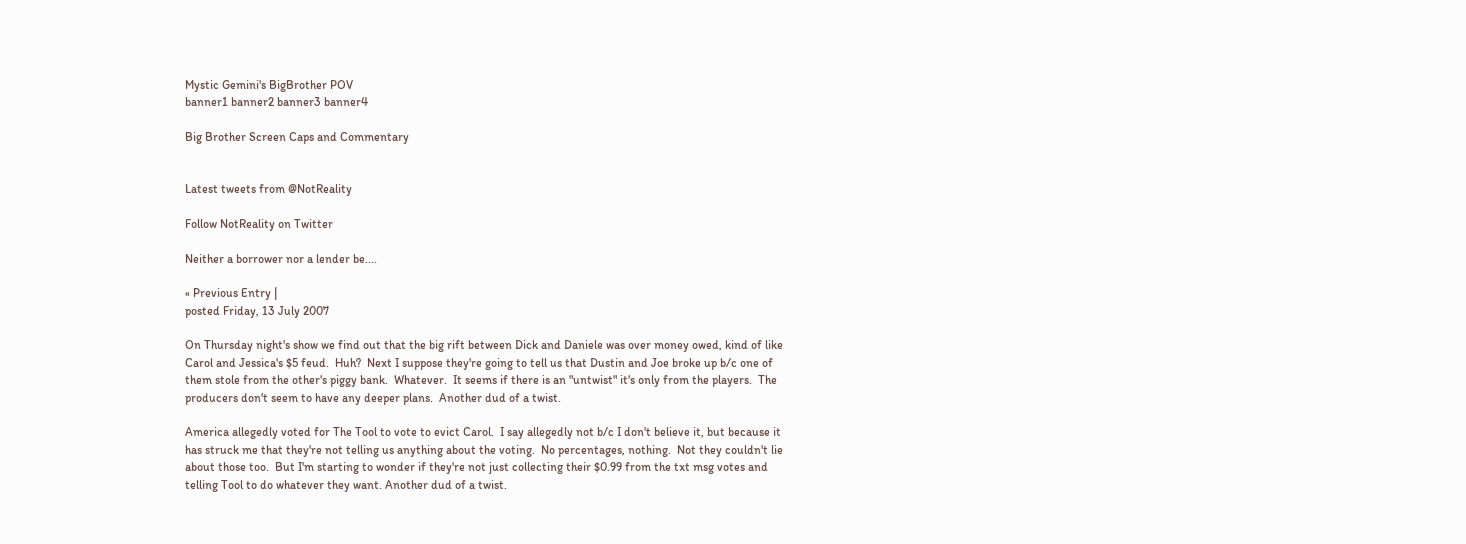Mystic Gemini's BigBrother POV
banner1 banner2 banner3 banner4

Big Brother Screen Caps and Commentary


Latest tweets from @NotReality

Follow NotReality on Twitter

Neither a borrower nor a lender be....

« Previous Entry |
posted Friday, 13 July 2007

On Thursday night's show we find out that the big rift between Dick and Daniele was over money owed, kind of like Carol and Jessica's $5 feud.  Huh?  Next I suppose they're going to tell us that Dustin and Joe broke up b/c one of them stole from the other's piggy bank.  Whatever.  It seems if there is an "untwist" it's only from the players.  The producers don't seem to have any deeper plans.  Another dud of a twist.

America allegedly voted for The Tool to vote to evict Carol.  I say allegedly not b/c I don't believe it, but because it has struck me that they're not telling us anything about the voting.  No percentages, nothing.  Not they couldn't lie about those too.  But I'm starting to wonder if they're not just collecting their $0.99 from the txt msg votes and telling Tool to do whatever they want. Another dud of a twist.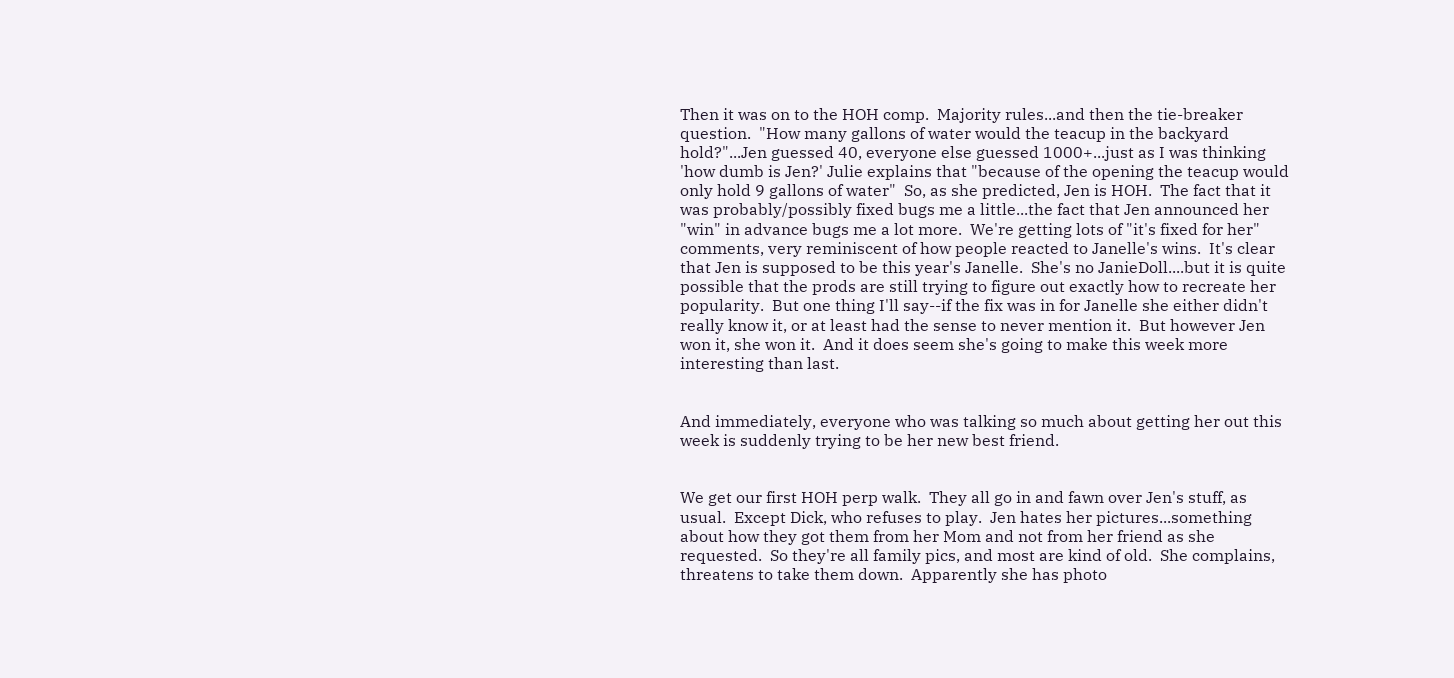Then it was on to the HOH comp.  Majority rules...and then the tie-breaker question.  "How many gallons of water would the teacup in the backyard hold?"...Jen guessed 40, everyone else guessed 1000+...just as I was thinking 'how dumb is Jen?' Julie explains that "because of the opening the teacup would only hold 9 gallons of water"  So, as she predicted, Jen is HOH.  The fact that it was probably/possibly fixed bugs me a little...the fact that Jen announced her "win" in advance bugs me a lot more.  We're getting lots of "it's fixed for her" comments, very reminiscent of how people reacted to Janelle's wins.  It's clear that Jen is supposed to be this year's Janelle.  She's no JanieDoll....but it is quite possible that the prods are still trying to figure out exactly how to recreate her popularity.  But one thing I'll say--if the fix was in for Janelle she either didn't really know it, or at least had the sense to never mention it.  But however Jen won it, she won it.  And it does seem she's going to make this week more interesting than last.


And immediately, everyone who was talking so much about getting her out this week is suddenly trying to be her new best friend.


We get our first HOH perp walk.  They all go in and fawn over Jen's stuff, as usual.  Except Dick, who refuses to play.  Jen hates her pictures...something about how they got them from her Mom and not from her friend as she requested.  So they're all family pics, and most are kind of old.  She complains, threatens to take them down.  Apparently she has photo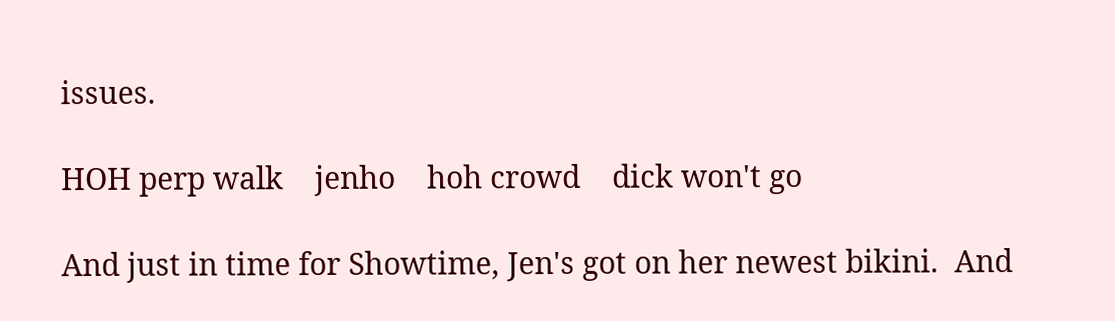issues.

HOH perp walk    jenho    hoh crowd    dick won't go

And just in time for Showtime, Jen's got on her newest bikini.  And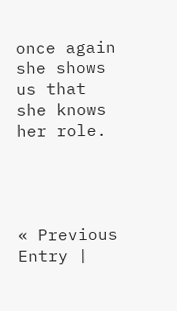once again she shows us that she knows her role.




« Previous Entry |